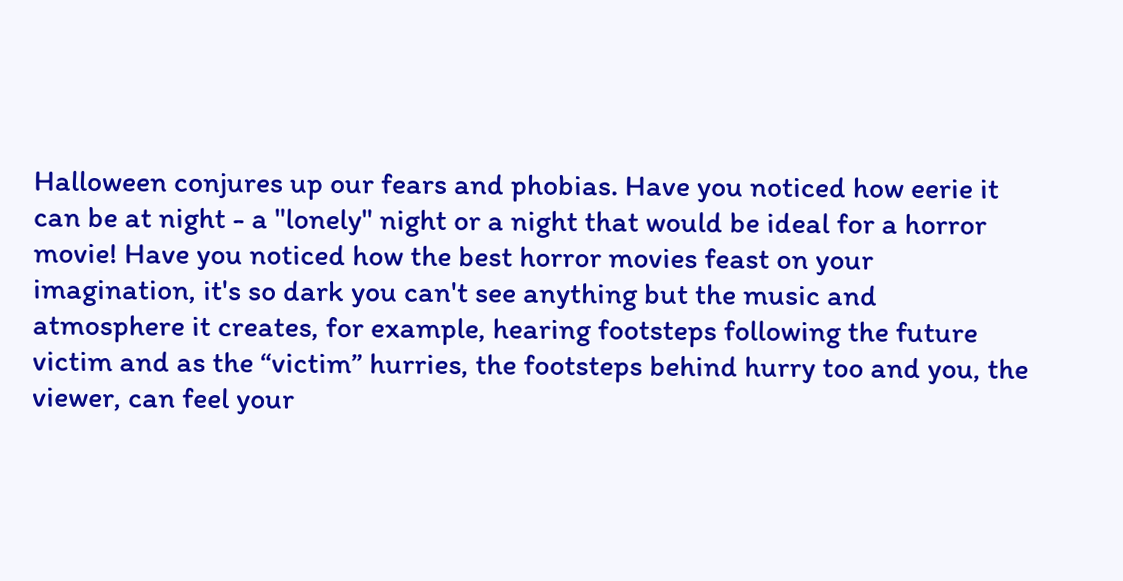Halloween conjures up our fears and phobias. Have you noticed how eerie it can be at night - a "lonely" night or a night that would be ideal for a horror movie! Have you noticed how the best horror movies feast on your imagination, it's so dark you can't see anything but the music and atmosphere it creates, for example, hearing footsteps following the future victim and as the “victim” hurries, the footsteps behind hurry too and you, the viewer, can feel your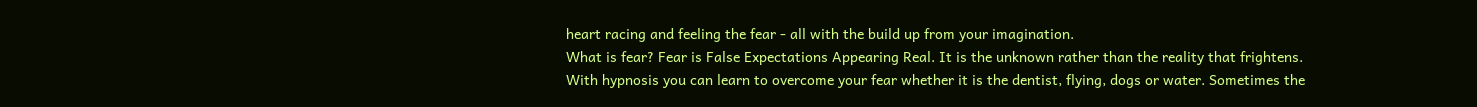heart racing and feeling the fear - all with the build up from your imagination.
What is fear? Fear is False Expectations Appearing Real. It is the unknown rather than the reality that frightens.
With hypnosis you can learn to overcome your fear whether it is the dentist, flying, dogs or water. Sometimes the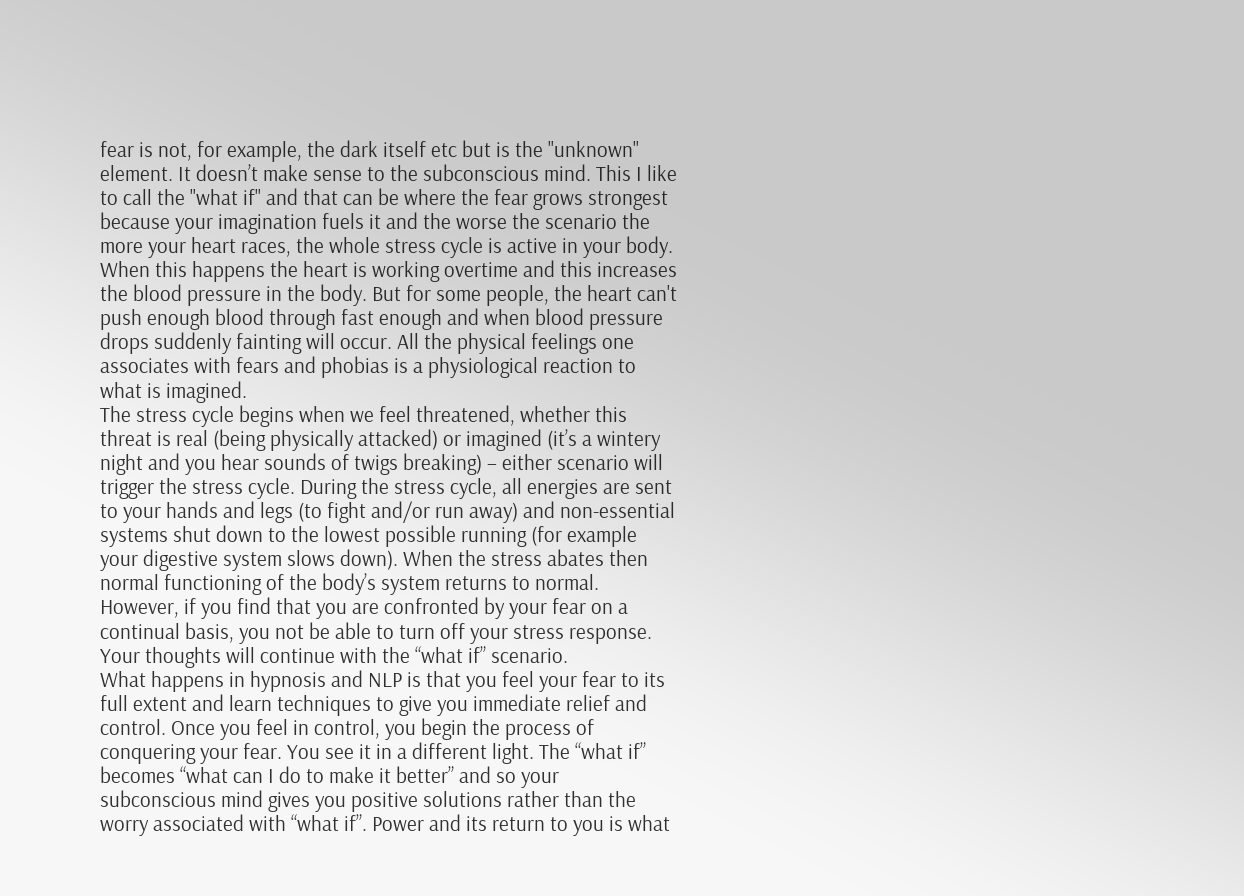fear is not, for example, the dark itself etc but is the "unknown" element. It doesn’t make sense to the subconscious mind. This I like to call the "what if" and that can be where the fear grows strongest because your imagination fuels it and the worse the scenario the more your heart races, the whole stress cycle is active in your body. When this happens the heart is working overtime and this increases the blood pressure in the body. But for some people, the heart can't push enough blood through fast enough and when blood pressure drops suddenly fainting will occur. All the physical feelings one associates with fears and phobias is a physiological reaction to what is imagined.
The stress cycle begins when we feel threatened, whether this threat is real (being physically attacked) or imagined (it’s a wintery night and you hear sounds of twigs breaking) – either scenario will trigger the stress cycle. During the stress cycle, all energies are sent to your hands and legs (to fight and/or run away) and non-essential systems shut down to the lowest possible running (for example your digestive system slows down). When the stress abates then normal functioning of the body’s system returns to normal. However, if you find that you are confronted by your fear on a continual basis, you not be able to turn off your stress response. Your thoughts will continue with the “what if” scenario.
What happens in hypnosis and NLP is that you feel your fear to its full extent and learn techniques to give you immediate relief and control. Once you feel in control, you begin the process of conquering your fear. You see it in a different light. The “what if” becomes “what can I do to make it better” and so your subconscious mind gives you positive solutions rather than the worry associated with “what if”. Power and its return to you is what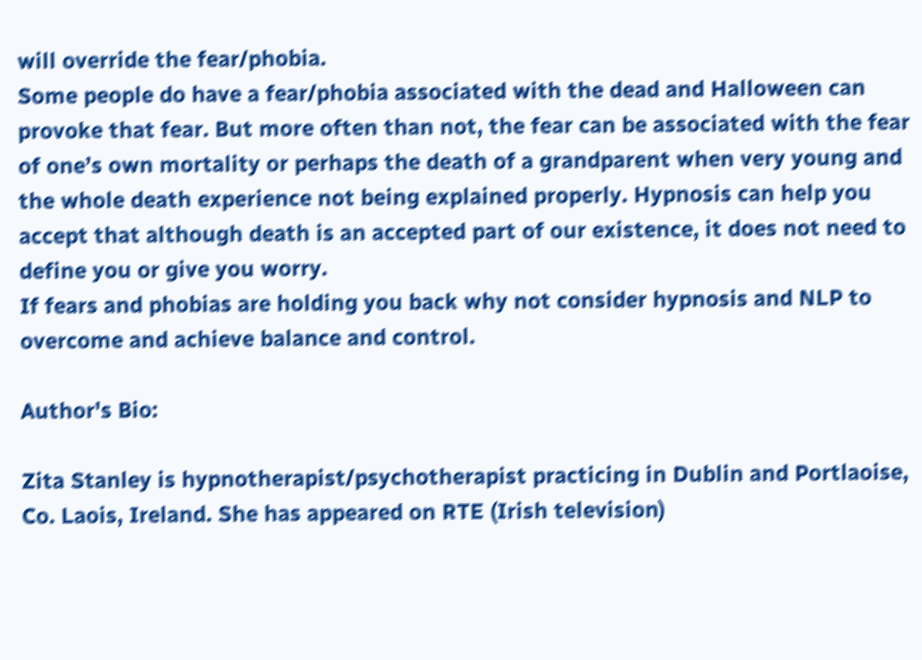will override the fear/phobia.
Some people do have a fear/phobia associated with the dead and Halloween can provoke that fear. But more often than not, the fear can be associated with the fear of one’s own mortality or perhaps the death of a grandparent when very young and the whole death experience not being explained properly. Hypnosis can help you accept that although death is an accepted part of our existence, it does not need to define you or give you worry.
If fears and phobias are holding you back why not consider hypnosis and NLP to overcome and achieve balance and control.

Author's Bio:

Zita Stanley is hypnotherapist/psychotherapist practicing in Dublin and Portlaoise, Co. Laois, Ireland. She has appeared on RTE (Irish television)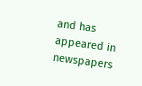and has appeared in newspapers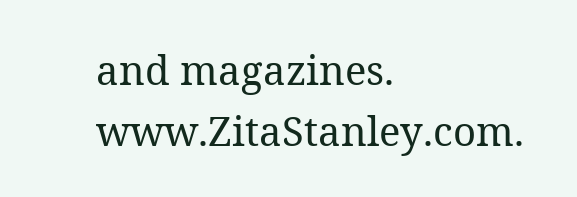and magazines. www.ZitaStanley.com.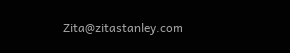Zita@zitastanley.com